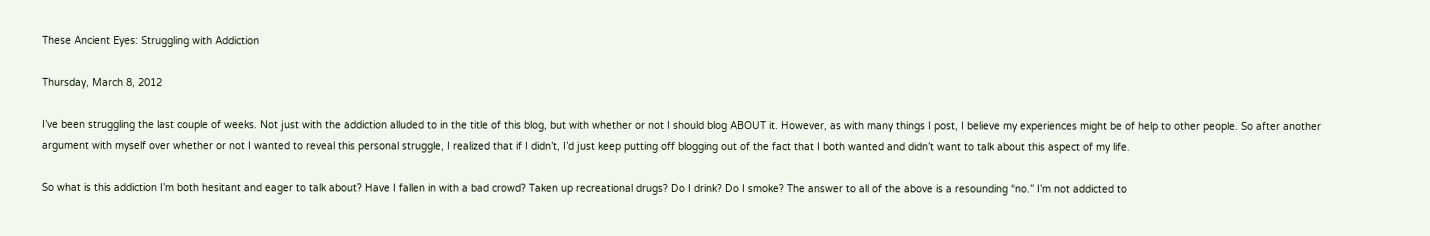These Ancient Eyes: Struggling with Addiction

Thursday, March 8, 2012

I’ve been struggling the last couple of weeks. Not just with the addiction alluded to in the title of this blog, but with whether or not I should blog ABOUT it. However, as with many things I post, I believe my experiences might be of help to other people. So after another argument with myself over whether or not I wanted to reveal this personal struggle, I realized that if I didn’t, I’d just keep putting off blogging out of the fact that I both wanted and didn’t want to talk about this aspect of my life.

So what is this addiction I’m both hesitant and eager to talk about? Have I fallen in with a bad crowd? Taken up recreational drugs? Do I drink? Do I smoke? The answer to all of the above is a resounding “no.” I’m not addicted to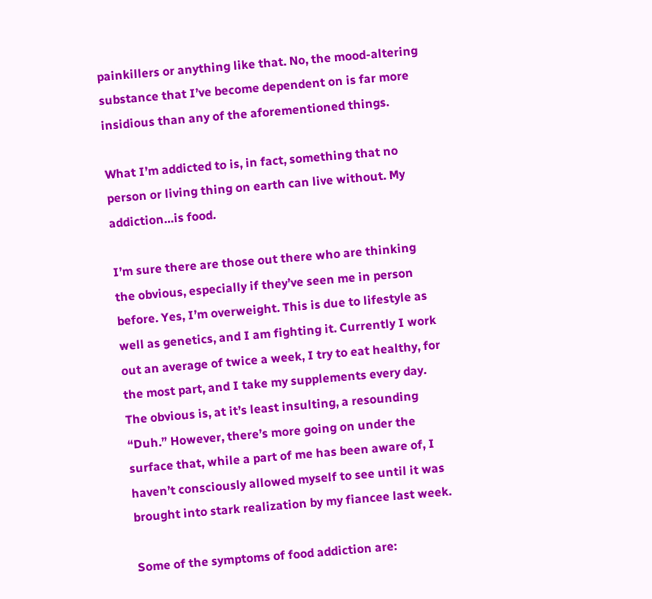painkillers or anything like that. No, the mood-altering substance that I’ve become dependent on is far more insidious than any of the aforementioned things.

What I’m addicted to is, in fact, something that no person or living thing on earth can live without. My addiction…is food.

I’m sure there are those out there who are thinking the obvious, especially if they’ve seen me in person before. Yes, I’m overweight. This is due to lifestyle as well as genetics, and I am fighting it. Currently I work out an average of twice a week, I try to eat healthy, for the most part, and I take my supplements every day. The obvious is, at it’s least insulting, a resounding “Duh.” However, there’s more going on under the surface that, while a part of me has been aware of, I haven’t consciously allowed myself to see until it was brought into stark realization by my fiancee last week.

Some of the symptoms of food addiction are: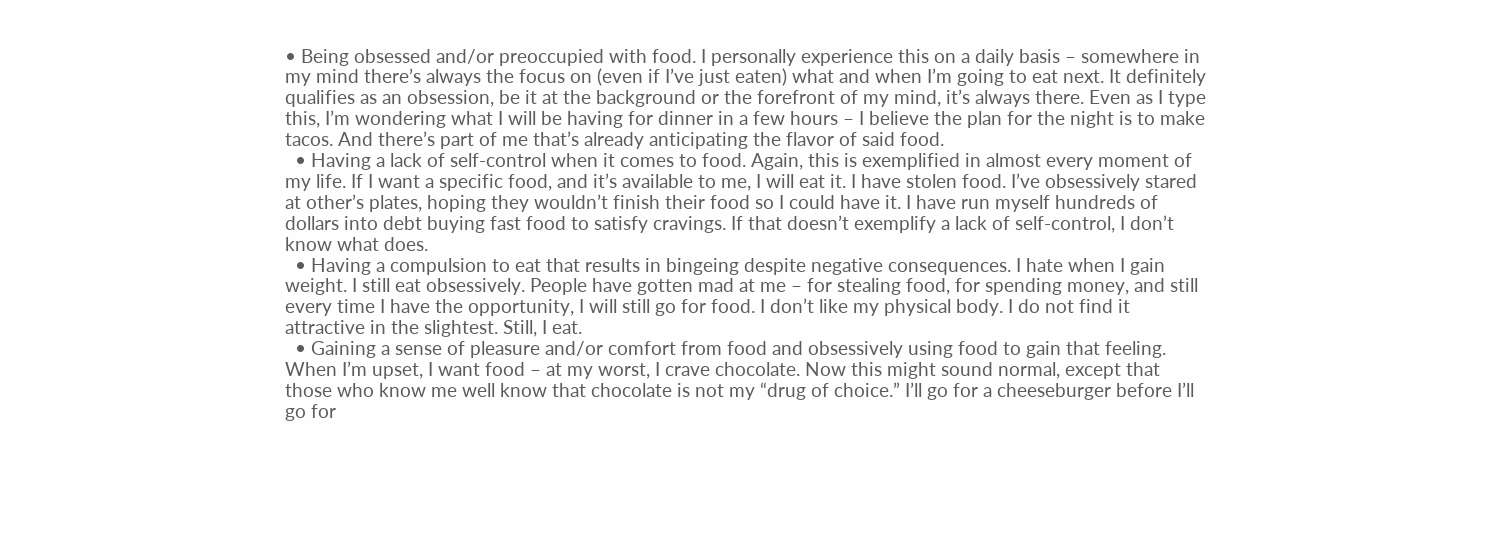• Being obsessed and/or preoccupied with food. I personally experience this on a daily basis – somewhere in my mind there’s always the focus on (even if I’ve just eaten) what and when I’m going to eat next. It definitely qualifies as an obsession, be it at the background or the forefront of my mind, it’s always there. Even as I type this, I’m wondering what I will be having for dinner in a few hours – I believe the plan for the night is to make tacos. And there’s part of me that’s already anticipating the flavor of said food.
  • Having a lack of self-control when it comes to food. Again, this is exemplified in almost every moment of my life. If I want a specific food, and it’s available to me, I will eat it. I have stolen food. I’ve obsessively stared at other’s plates, hoping they wouldn’t finish their food so I could have it. I have run myself hundreds of dollars into debt buying fast food to satisfy cravings. If that doesn’t exemplify a lack of self-control, I don’t know what does.
  • Having a compulsion to eat that results in bingeing despite negative consequences. I hate when I gain weight. I still eat obsessively. People have gotten mad at me – for stealing food, for spending money, and still every time I have the opportunity, I will still go for food. I don’t like my physical body. I do not find it attractive in the slightest. Still, I eat.
  • Gaining a sense of pleasure and/or comfort from food and obsessively using food to gain that feeling. When I’m upset, I want food – at my worst, I crave chocolate. Now this might sound normal, except that those who know me well know that chocolate is not my “drug of choice.” I’ll go for a cheeseburger before I’ll go for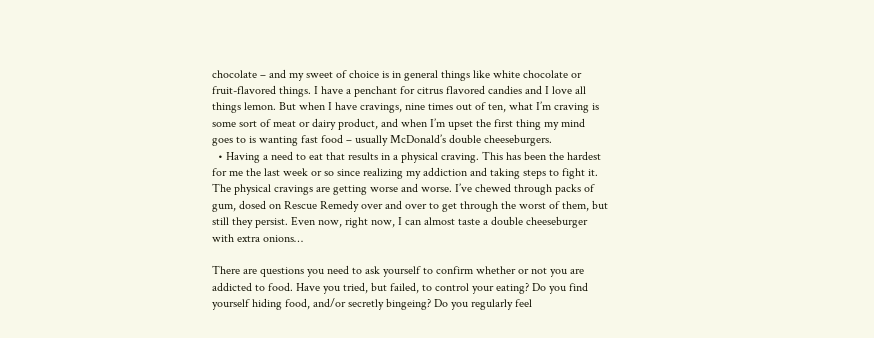chocolate – and my sweet of choice is in general things like white chocolate or  fruit-flavored things. I have a penchant for citrus flavored candies and I love all things lemon. But when I have cravings, nine times out of ten, what I’m craving is some sort of meat or dairy product, and when I’m upset the first thing my mind goes to is wanting fast food – usually McDonald’s double cheeseburgers.
  • Having a need to eat that results in a physical craving. This has been the hardest for me the last week or so since realizing my addiction and taking steps to fight it. The physical cravings are getting worse and worse. I’ve chewed through packs of gum, dosed on Rescue Remedy over and over to get through the worst of them, but still they persist. Even now, right now, I can almost taste a double cheeseburger with extra onions…

There are questions you need to ask yourself to confirm whether or not you are addicted to food. Have you tried, but failed, to control your eating? Do you find yourself hiding food, and/or secretly bingeing? Do you regularly feel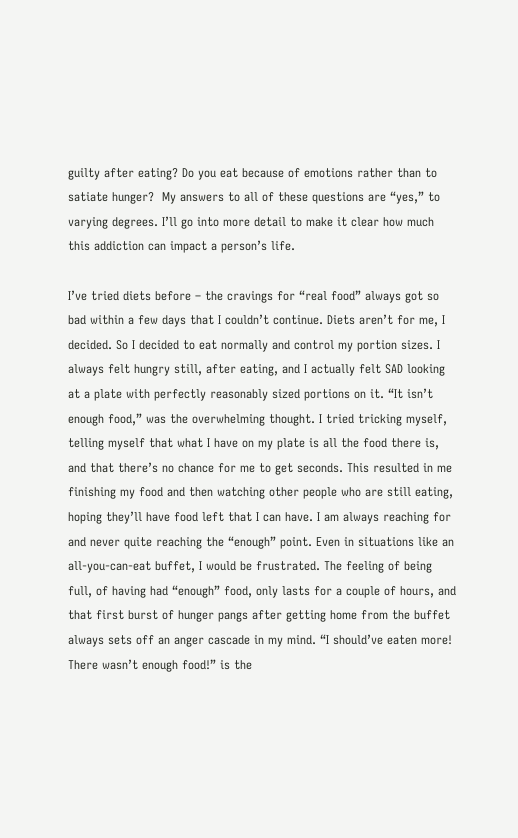guilty after eating? Do you eat because of emotions rather than to satiate hunger?  My answers to all of these questions are “yes,” to varying degrees. I’ll go into more detail to make it clear how much this addiction can impact a person’s life.

I’ve tried diets before – the cravings for “real food” always got so bad within a few days that I couldn’t continue. Diets aren’t for me, I decided. So I decided to eat normally and control my portion sizes. I always felt hungry still, after eating, and I actually felt SAD looking at a plate with perfectly reasonably sized portions on it. “It isn’t enough food,” was the overwhelming thought. I tried tricking myself, telling myself that what I have on my plate is all the food there is, and that there’s no chance for me to get seconds. This resulted in me finishing my food and then watching other people who are still eating, hoping they’ll have food left that I can have. I am always reaching for and never quite reaching the “enough” point. Even in situations like an all-you-can-eat buffet, I would be frustrated. The feeling of being full, of having had “enough” food, only lasts for a couple of hours, and that first burst of hunger pangs after getting home from the buffet always sets off an anger cascade in my mind. “I should’ve eaten more! There wasn’t enough food!” is the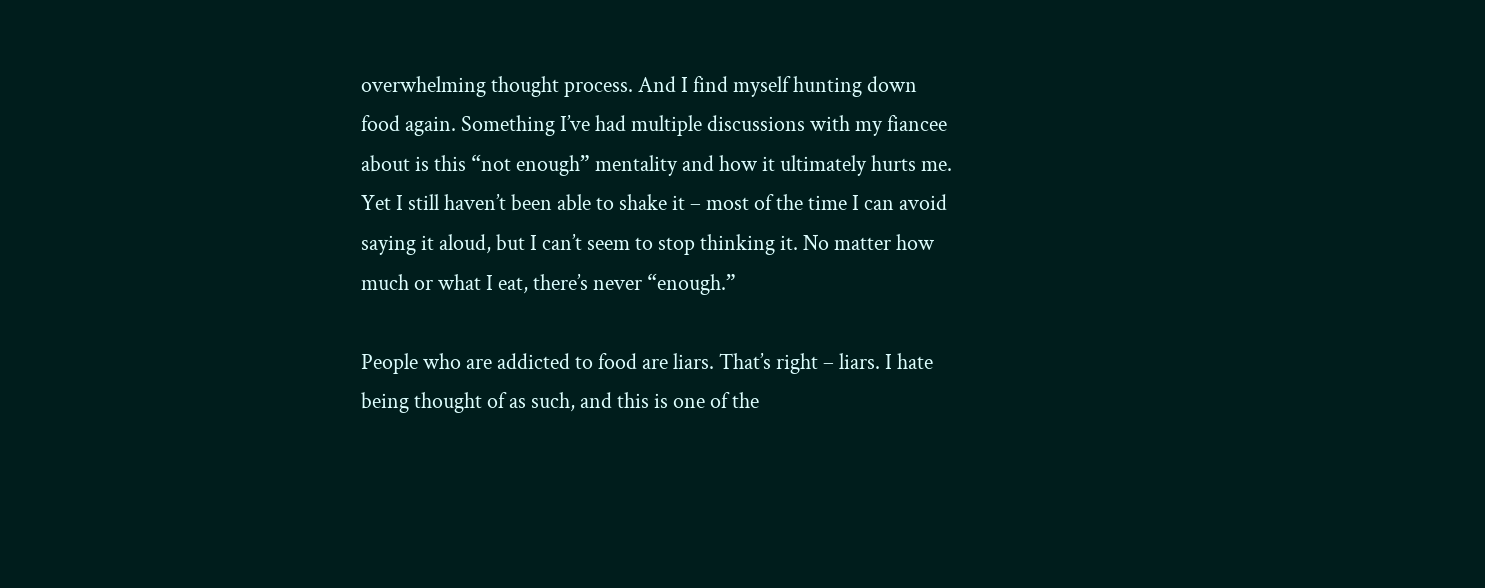overwhelming thought process. And I find myself hunting down food again. Something I’ve had multiple discussions with my fiancee about is this “not enough” mentality and how it ultimately hurts me. Yet I still haven’t been able to shake it – most of the time I can avoid saying it aloud, but I can’t seem to stop thinking it. No matter how much or what I eat, there’s never “enough.”

People who are addicted to food are liars. That’s right – liars. I hate being thought of as such, and this is one of the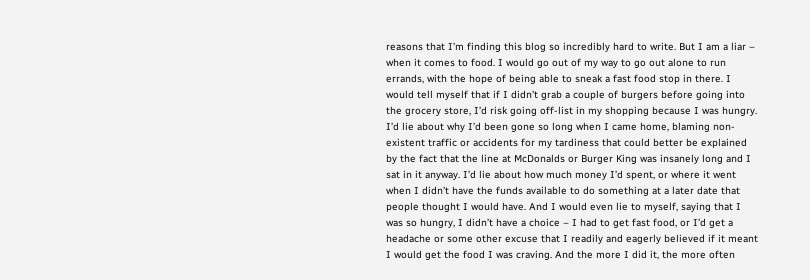reasons that I’m finding this blog so incredibly hard to write. But I am a liar – when it comes to food. I would go out of my way to go out alone to run errands, with the hope of being able to sneak a fast food stop in there. I would tell myself that if I didn’t grab a couple of burgers before going into the grocery store, I’d risk going off-list in my shopping because I was hungry. I’d lie about why I’d been gone so long when I came home, blaming non-existent traffic or accidents for my tardiness that could better be explained by the fact that the line at McDonalds or Burger King was insanely long and I sat in it anyway. I’d lie about how much money I’d spent, or where it went when I didn’t have the funds available to do something at a later date that people thought I would have. And I would even lie to myself, saying that I was so hungry, I didn’t have a choice – I had to get fast food, or I’d get a headache or some other excuse that I readily and eagerly believed if it meant I would get the food I was craving. And the more I did it, the more often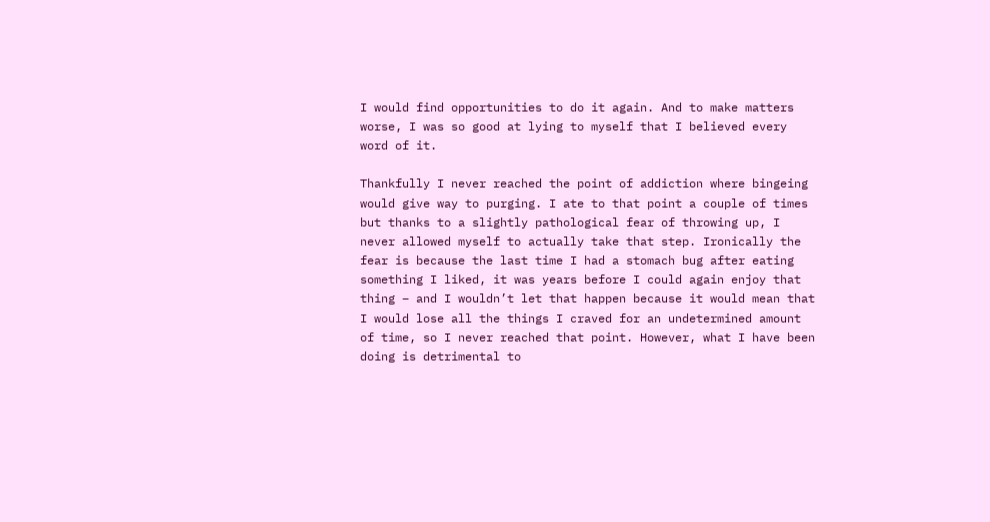I would find opportunities to do it again. And to make matters worse, I was so good at lying to myself that I believed every word of it.

Thankfully I never reached the point of addiction where bingeing would give way to purging. I ate to that point a couple of times but thanks to a slightly pathological fear of throwing up, I never allowed myself to actually take that step. Ironically the fear is because the last time I had a stomach bug after eating something I liked, it was years before I could again enjoy that thing – and I wouldn’t let that happen because it would mean that I would lose all the things I craved for an undetermined amount of time, so I never reached that point. However, what I have been doing is detrimental to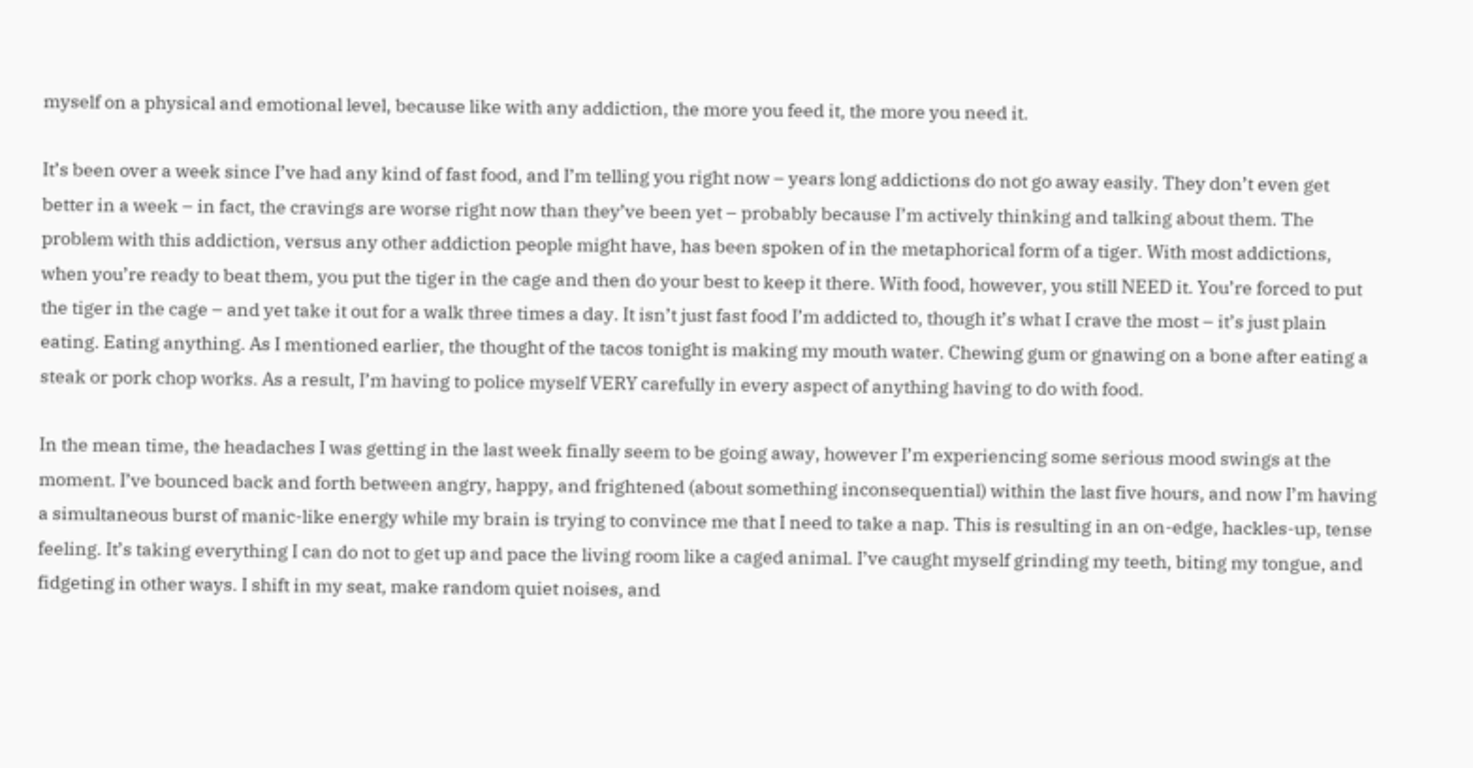myself on a physical and emotional level, because like with any addiction, the more you feed it, the more you need it.

It’s been over a week since I’ve had any kind of fast food, and I’m telling you right now – years long addictions do not go away easily. They don’t even get better in a week – in fact, the cravings are worse right now than they’ve been yet – probably because I’m actively thinking and talking about them. The problem with this addiction, versus any other addiction people might have, has been spoken of in the metaphorical form of a tiger. With most addictions, when you’re ready to beat them, you put the tiger in the cage and then do your best to keep it there. With food, however, you still NEED it. You’re forced to put the tiger in the cage – and yet take it out for a walk three times a day. It isn’t just fast food I’m addicted to, though it’s what I crave the most – it’s just plain eating. Eating anything. As I mentioned earlier, the thought of the tacos tonight is making my mouth water. Chewing gum or gnawing on a bone after eating a steak or pork chop works. As a result, I’m having to police myself VERY carefully in every aspect of anything having to do with food.

In the mean time, the headaches I was getting in the last week finally seem to be going away, however I’m experiencing some serious mood swings at the moment. I’ve bounced back and forth between angry, happy, and frightened (about something inconsequential) within the last five hours, and now I’m having a simultaneous burst of manic-like energy while my brain is trying to convince me that I need to take a nap. This is resulting in an on-edge, hackles-up, tense feeling. It’s taking everything I can do not to get up and pace the living room like a caged animal. I’ve caught myself grinding my teeth, biting my tongue, and fidgeting in other ways. I shift in my seat, make random quiet noises, and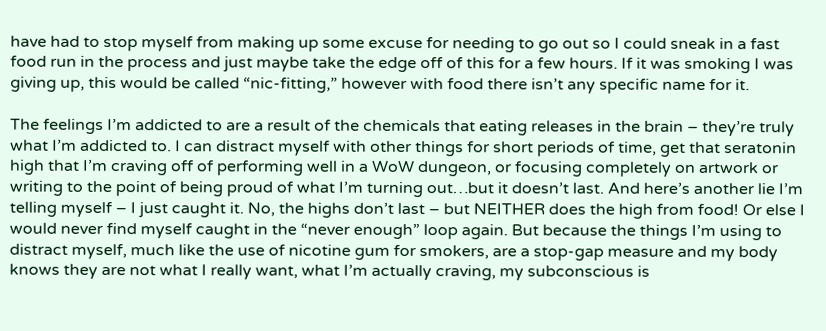have had to stop myself from making up some excuse for needing to go out so I could sneak in a fast food run in the process and just maybe take the edge off of this for a few hours. If it was smoking I was giving up, this would be called “nic-fitting,” however with food there isn’t any specific name for it.

The feelings I’m addicted to are a result of the chemicals that eating releases in the brain – they’re truly what I’m addicted to. I can distract myself with other things for short periods of time, get that seratonin high that I’m craving off of performing well in a WoW dungeon, or focusing completely on artwork or writing to the point of being proud of what I’m turning out…but it doesn’t last. And here’s another lie I’m telling myself – I just caught it. No, the highs don’t last – but NEITHER does the high from food! Or else I would never find myself caught in the “never enough” loop again. But because the things I’m using to distract myself, much like the use of nicotine gum for smokers, are a stop-gap measure and my body knows they are not what I really want, what I’m actually craving, my subconscious is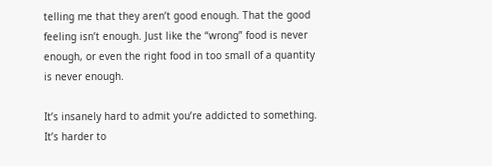telling me that they aren’t good enough. That the good feeling isn’t enough. Just like the “wrong” food is never enough, or even the right food in too small of a quantity is never enough.

It’s insanely hard to admit you’re addicted to something. It’s harder to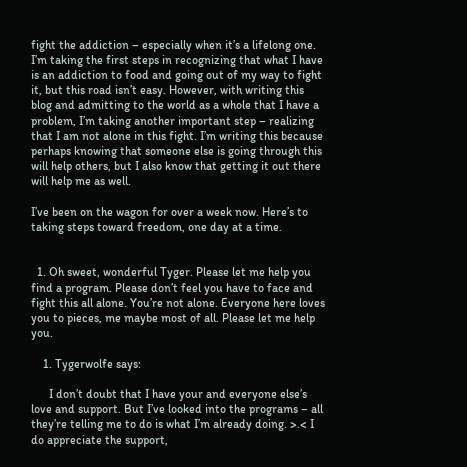fight the addiction – especially when it’s a lifelong one. I’m taking the first steps in recognizing that what I have is an addiction to food and going out of my way to fight it, but this road isn’t easy. However, with writing this blog and admitting to the world as a whole that I have a problem, I’m taking another important step – realizing that I am not alone in this fight. I’m writing this because perhaps knowing that someone else is going through this will help others, but I also know that getting it out there will help me as well.

I’ve been on the wagon for over a week now. Here’s to taking steps toward freedom, one day at a time.


  1. Oh sweet, wonderful Tyger. Please let me help you find a program. Please don’t feel you have to face and fight this all alone. You’re not alone. Everyone here loves you to pieces, me maybe most of all. Please let me help you.

    1. Tygerwolfe says:

      I don’t doubt that I have your and everyone else’s love and support. But I’ve looked into the programs – all they’re telling me to do is what I’m already doing. >.< I do appreciate the support,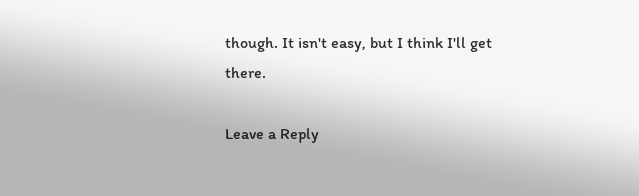though. It isn't easy, but I think I'll get there.

Leave a Reply